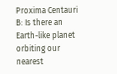Proxima Centauri B: Is there an Earth-like planet orbiting our nearest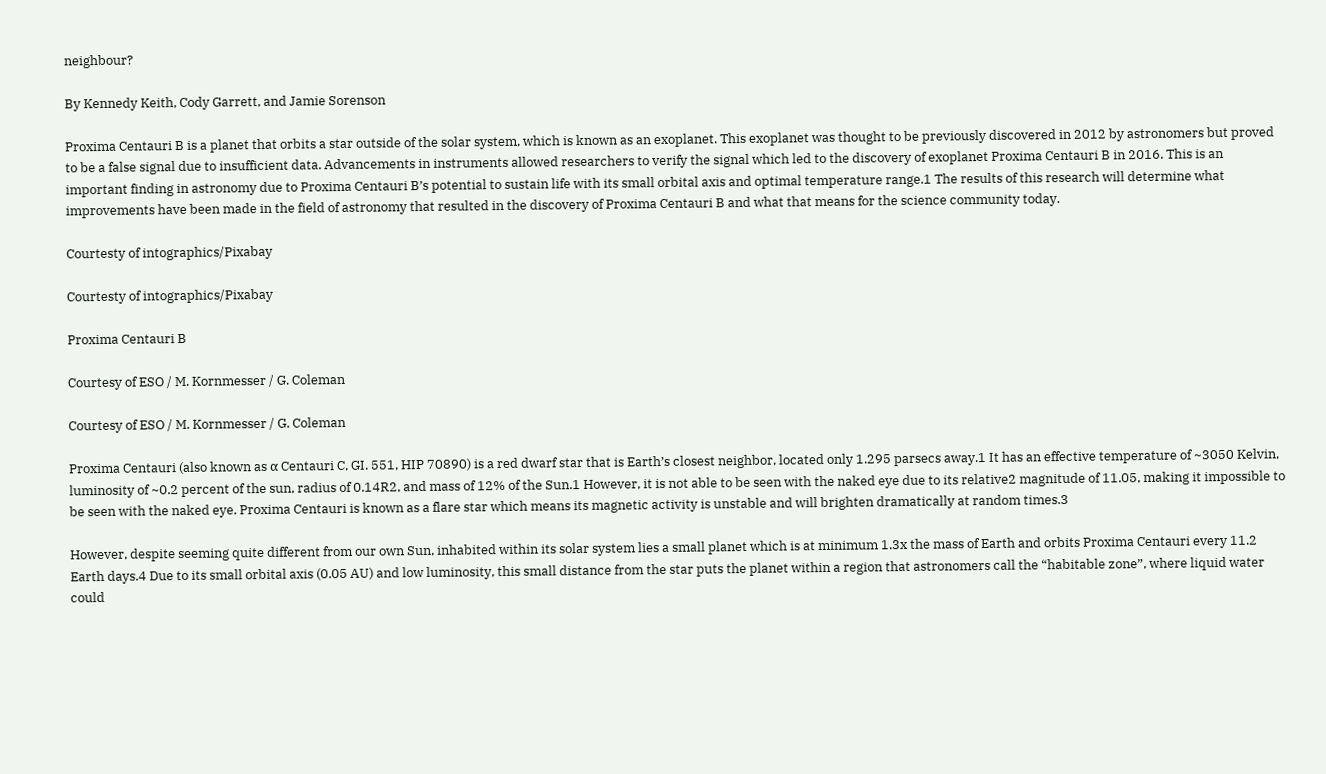neighbour?

By Kennedy Keith, Cody Garrett, and Jamie Sorenson

Proxima Centauri B is a planet that orbits a star outside of the solar system, which is known as an exoplanet. This exoplanet was thought to be previously discovered in 2012 by astronomers but proved to be a false signal due to insufficient data. Advancements in instruments allowed researchers to verify the signal which led to the discovery of exoplanet Proxima Centauri B in 2016. This is an important finding in astronomy due to Proxima Centauri B’s potential to sustain life with its small orbital axis and optimal temperature range.1 The results of this research will determine what improvements have been made in the field of astronomy that resulted in the discovery of Proxima Centauri B and what that means for the science community today.

Courtesty of intographics/Pixabay

Courtesty of intographics/Pixabay

Proxima Centauri B

Courtesy of ESO / M. Kornmesser / G. Coleman

Courtesy of ESO / M. Kornmesser / G. Coleman

Proxima Centauri (also known as α Centauri C, GI. 551, HIP 70890) is a red dwarf star that is Earth’s closest neighbor, located only 1.295 parsecs away.1 It has an effective temperature of ~3050 Kelvin, luminosity of ~0.2 percent of the sun, radius of 0.14R2, and mass of 12% of the Sun.1 However, it is not able to be seen with the naked eye due to its relative2 magnitude of 11.05, making it impossible to be seen with the naked eye. Proxima Centauri is known as a flare star which means its magnetic activity is unstable and will brighten dramatically at random times.3

However, despite seeming quite different from our own Sun, inhabited within its solar system lies a small planet which is at minimum 1.3x the mass of Earth and orbits Proxima Centauri every 11.2 Earth days.4 Due to its small orbital axis (0.05 AU) and low luminosity, this small distance from the star puts the planet within a region that astronomers call the “habitable zone”, where liquid water could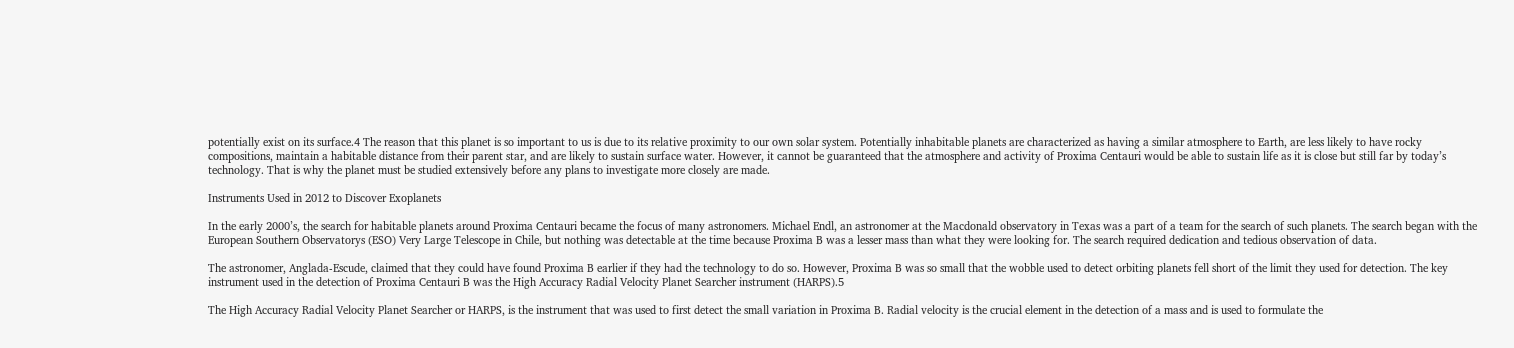potentially exist on its surface.4 The reason that this planet is so important to us is due to its relative proximity to our own solar system. Potentially inhabitable planets are characterized as having a similar atmosphere to Earth, are less likely to have rocky compositions, maintain a habitable distance from their parent star, and are likely to sustain surface water. However, it cannot be guaranteed that the atmosphere and activity of Proxima Centauri would be able to sustain life as it is close but still far by today’s technology. That is why the planet must be studied extensively before any plans to investigate more closely are made.

Instruments Used in 2012 to Discover Exoplanets

In the early 2000’s, the search for habitable planets around Proxima Centauri became the focus of many astronomers. Michael Endl, an astronomer at the Macdonald observatory in Texas was a part of a team for the search of such planets. The search began with the European Southern Observatorys (ESO) Very Large Telescope in Chile, but nothing was detectable at the time because Proxima B was a lesser mass than what they were looking for. The search required dedication and tedious observation of data.

The astronomer, Anglada-Escude, claimed that they could have found Proxima B earlier if they had the technology to do so. However, Proxima B was so small that the wobble used to detect orbiting planets fell short of the limit they used for detection. The key instrument used in the detection of Proxima Centauri B was the High Accuracy Radial Velocity Planet Searcher instrument (HARPS).5

The High Accuracy Radial Velocity Planet Searcher or HARPS, is the instrument that was used to first detect the small variation in Proxima B. Radial velocity is the crucial element in the detection of a mass and is used to formulate the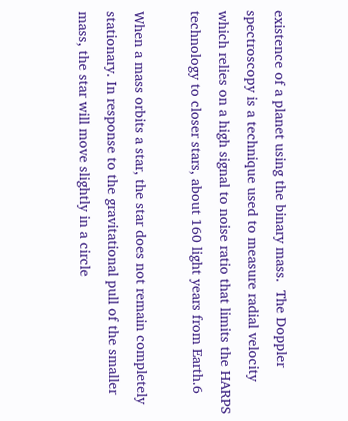existence of a planet using the binary mass.  The Doppler spectroscopy is a technique used to measure radial velocity which relies on a high signal to noise ratio that limits the HARPS technology to closer stars, about 160 light years from Earth.6

When a mass orbits a star, the star does not remain completely stationary. In response to the gravitational pull of the smaller mass, the star will move slightly in a circle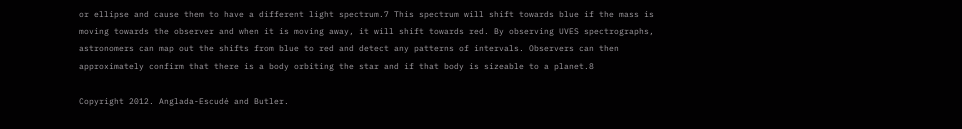or ellipse and cause them to have a different light spectrum.7 This spectrum will shift towards blue if the mass is moving towards the observer and when it is moving away, it will shift towards red. By observing UVES spectrographs, astronomers can map out the shifts from blue to red and detect any patterns of intervals. Observers can then approximately confirm that there is a body orbiting the star and if that body is sizeable to a planet.8

Copyright 2012. Anglada-Escudé and Butler.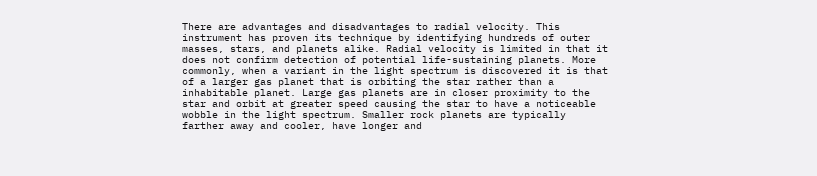There are advantages and disadvantages to radial velocity. This instrument has proven its technique by identifying hundreds of outer masses, stars, and planets alike. Radial velocity is limited in that it does not confirm detection of potential life-sustaining planets. More commonly, when a variant in the light spectrum is discovered it is that of a larger gas planet that is orbiting the star rather than a inhabitable planet. Large gas planets are in closer proximity to the star and orbit at greater speed causing the star to have a noticeable wobble in the light spectrum. Smaller rock planets are typically farther away and cooler, have longer and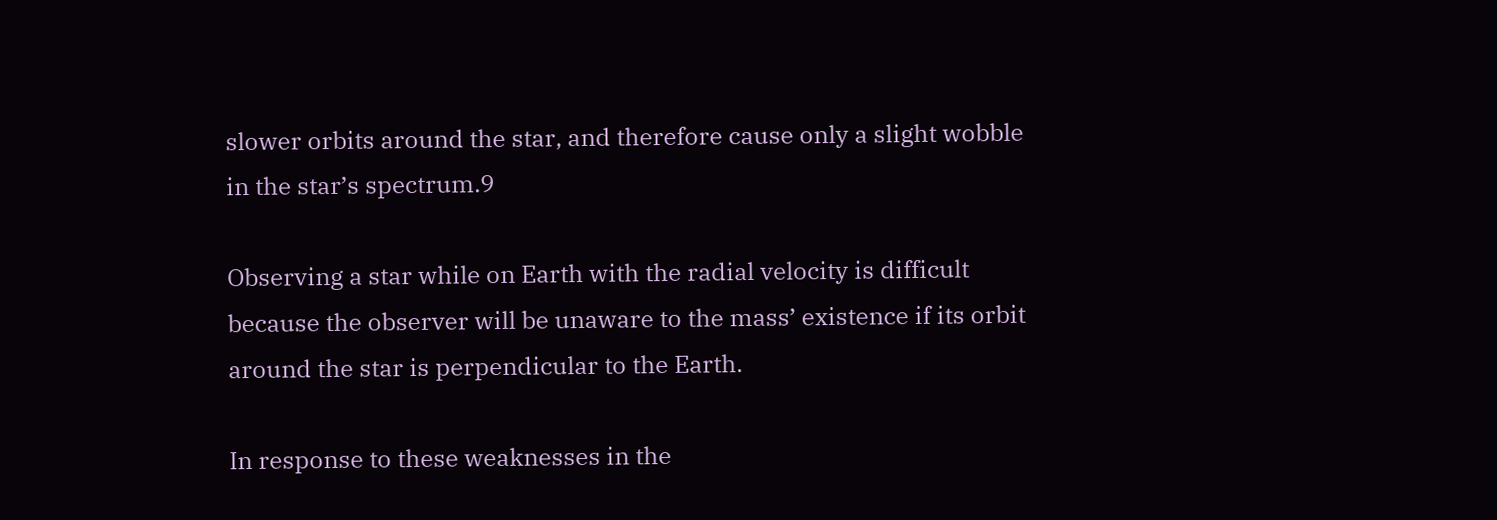slower orbits around the star, and therefore cause only a slight wobble in the star’s spectrum.9

Observing a star while on Earth with the radial velocity is difficult because the observer will be unaware to the mass’ existence if its orbit around the star is perpendicular to the Earth.

In response to these weaknesses in the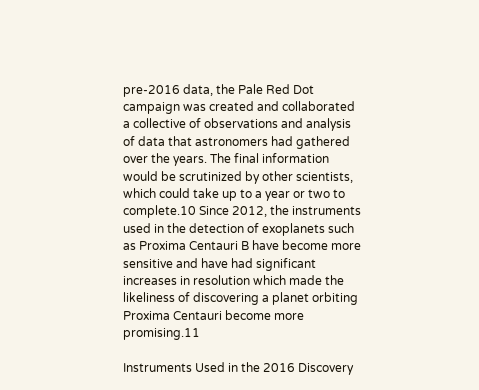pre-2016 data, the Pale Red Dot campaign was created and collaborated a collective of observations and analysis of data that astronomers had gathered over the years. The final information would be scrutinized by other scientists, which could take up to a year or two to complete.10 Since 2012, the instruments used in the detection of exoplanets such as Proxima Centauri B have become more sensitive and have had significant increases in resolution which made the likeliness of discovering a planet orbiting Proxima Centauri become more promising.11

Instruments Used in the 2016 Discovery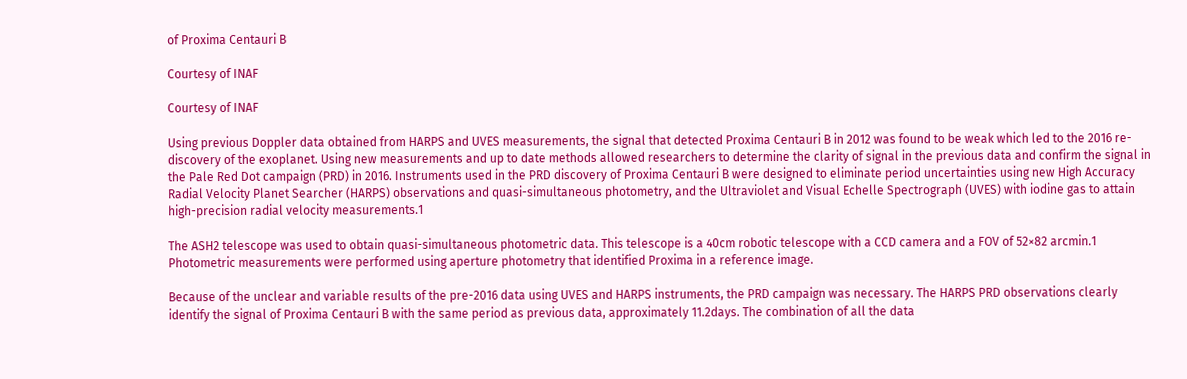of Proxima Centauri B

Courtesy of INAF

Courtesy of INAF

Using previous Doppler data obtained from HARPS and UVES measurements, the signal that detected Proxima Centauri B in 2012 was found to be weak which led to the 2016 re-discovery of the exoplanet. Using new measurements and up to date methods allowed researchers to determine the clarity of signal in the previous data and confirm the signal in the Pale Red Dot campaign (PRD) in 2016. Instruments used in the PRD discovery of Proxima Centauri B were designed to eliminate period uncertainties using new High Accuracy Radial Velocity Planet Searcher (HARPS) observations and quasi-simultaneous photometry, and the Ultraviolet and Visual Echelle Spectrograph (UVES) with iodine gas to attain high-precision radial velocity measurements.1

The ASH2 telescope was used to obtain quasi-simultaneous photometric data. This telescope is a 40cm robotic telescope with a CCD camera and a FOV of 52×82 arcmin.1 Photometric measurements were performed using aperture photometry that identified Proxima in a reference image.

Because of the unclear and variable results of the pre-2016 data using UVES and HARPS instruments, the PRD campaign was necessary. The HARPS PRD observations clearly identify the signal of Proxima Centauri B with the same period as previous data, approximately 11.2days. The combination of all the data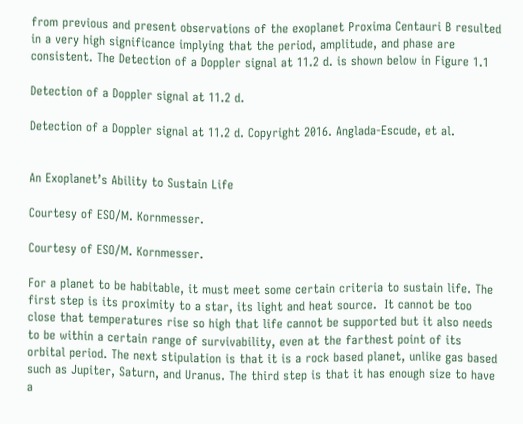from previous and present observations of the exoplanet Proxima Centauri B resulted in a very high significance implying that the period, amplitude, and phase are consistent. The Detection of a Doppler signal at 11.2 d. is shown below in Figure 1.1

Detection of a Doppler signal at 11.2 d.

Detection of a Doppler signal at 11.2 d. Copyright 2016. Anglada-Escude, et al.


An Exoplanet’s Ability to Sustain Life

Courtesy of ESO/M. Kornmesser.

Courtesy of ESO/M. Kornmesser.

For a planet to be habitable, it must meet some certain criteria to sustain life. The first step is its proximity to a star, its light and heat source.  It cannot be too close that temperatures rise so high that life cannot be supported but it also needs to be within a certain range of survivability, even at the farthest point of its orbital period. The next stipulation is that it is a rock based planet, unlike gas based such as Jupiter, Saturn, and Uranus. The third step is that it has enough size to have a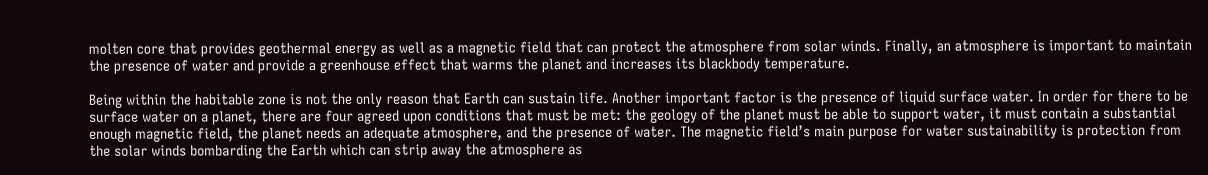molten core that provides geothermal energy as well as a magnetic field that can protect the atmosphere from solar winds. Finally, an atmosphere is important to maintain the presence of water and provide a greenhouse effect that warms the planet and increases its blackbody temperature.

Being within the habitable zone is not the only reason that Earth can sustain life. Another important factor is the presence of liquid surface water. In order for there to be surface water on a planet, there are four agreed upon conditions that must be met: the geology of the planet must be able to support water, it must contain a substantial enough magnetic field, the planet needs an adequate atmosphere, and the presence of water. The magnetic field’s main purpose for water sustainability is protection from the solar winds bombarding the Earth which can strip away the atmosphere as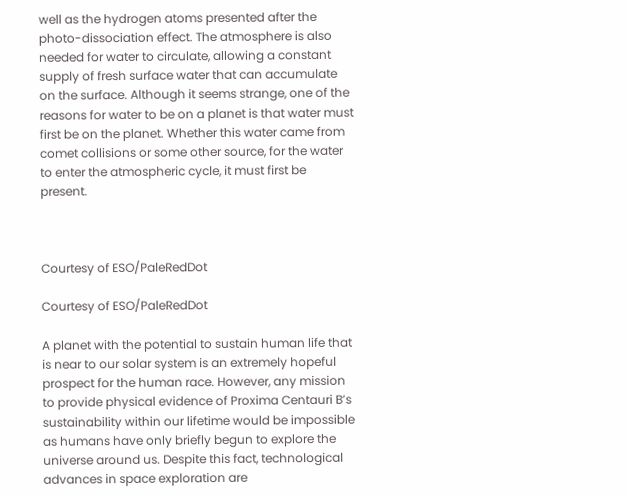well as the hydrogen atoms presented after the photo-dissociation effect. The atmosphere is also needed for water to circulate, allowing a constant supply of fresh surface water that can accumulate on the surface. Although it seems strange, one of the reasons for water to be on a planet is that water must first be on the planet. Whether this water came from comet collisions or some other source, for the water to enter the atmospheric cycle, it must first be present.



Courtesy of ESO/PaleRedDot

Courtesy of ESO/PaleRedDot

A planet with the potential to sustain human life that is near to our solar system is an extremely hopeful prospect for the human race. However, any mission to provide physical evidence of Proxima Centauri B’s sustainability within our lifetime would be impossible as humans have only briefly begun to explore the universe around us. Despite this fact, technological advances in space exploration are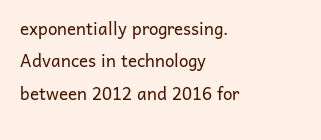exponentially progressing. Advances in technology between 2012 and 2016 for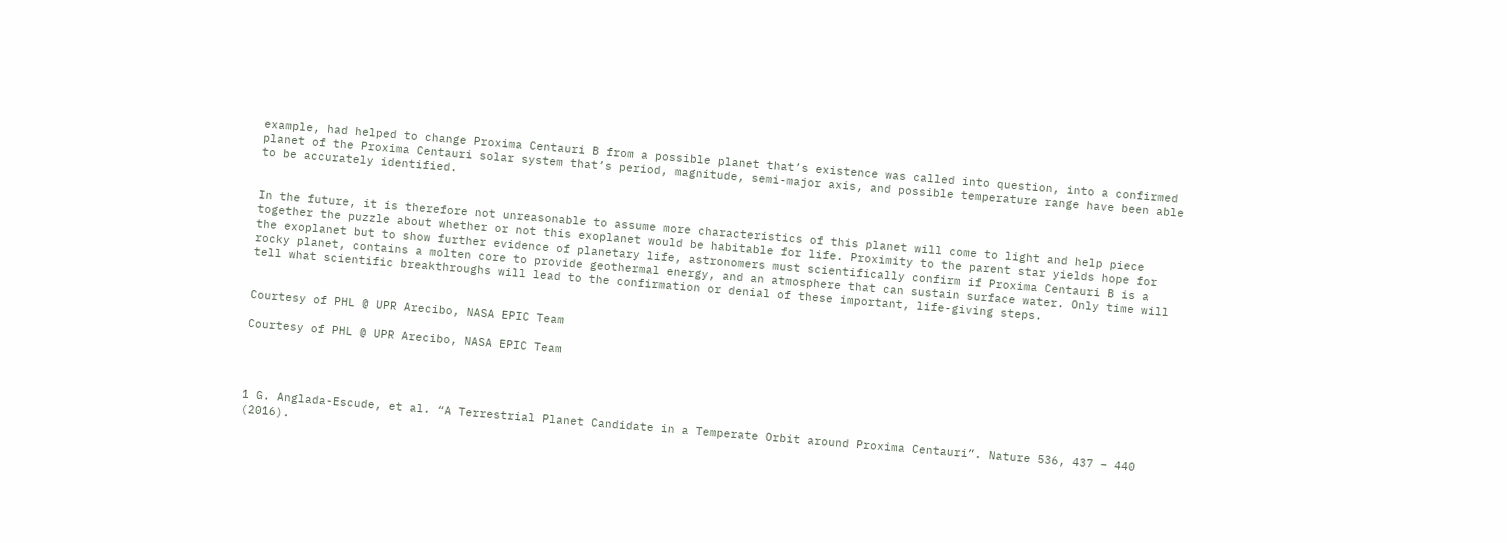example, had helped to change Proxima Centauri B from a possible planet that’s existence was called into question, into a confirmed planet of the Proxima Centauri solar system that’s period, magnitude, semi-major axis, and possible temperature range have been able to be accurately identified.


In the future, it is therefore not unreasonable to assume more characteristics of this planet will come to light and help piece together the puzzle about whether or not this exoplanet would be habitable for life. Proximity to the parent star yields hope for the exoplanet but to show further evidence of planetary life, astronomers must scientifically confirm if Proxima Centauri B is a rocky planet, contains a molten core to provide geothermal energy, and an atmosphere that can sustain surface water. Only time will tell what scientific breakthroughs will lead to the confirmation or denial of these important, life-giving steps.


Courtesy of PHL @ UPR Arecibo, NASA EPIC Team

Courtesy of PHL @ UPR Arecibo, NASA EPIC Team




1 G. Anglada-Escude, et al. “A Terrestrial Planet Candidate in a Temperate Orbit around Proxima Centauri”. Nature 536, 437 – 440 (2016).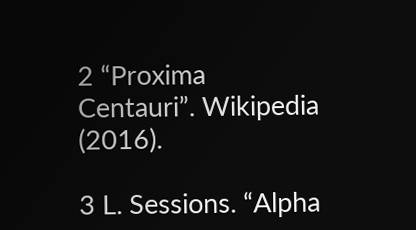2 “Proxima Centauri”. Wikipedia (2016).

3 L. Sessions. “Alpha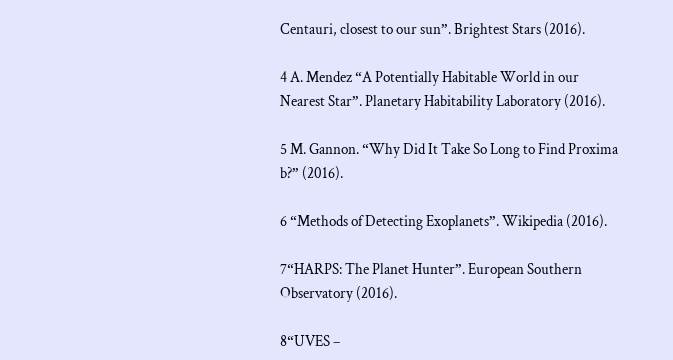Centauri, closest to our sun”. Brightest Stars (2016).

4 A. Mendez “A Potentially Habitable World in our Nearest Star”. Planetary Habitability Laboratory (2016).

5 M. Gannon. “Why Did It Take So Long to Find Proxima b?” (2016).

6 “Methods of Detecting Exoplanets”. Wikipedia (2016).

7“HARPS: The Planet Hunter”. European Southern Observatory (2016).

8“UVES –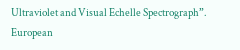Ultraviolet and Visual Echelle Spectrograph”. European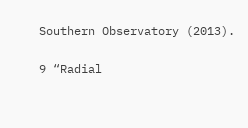Southern Observatory (2013).

9 “Radial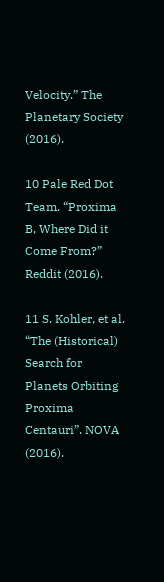Velocity.” The Planetary Society (2016).

10 Pale Red Dot Team. “Proxima B, Where Did it Come From?” Reddit (2016).

11 S. Kohler, et al. “The (Historical) Search for Planets Orbiting Proxima Centauri”. NOVA (2016).